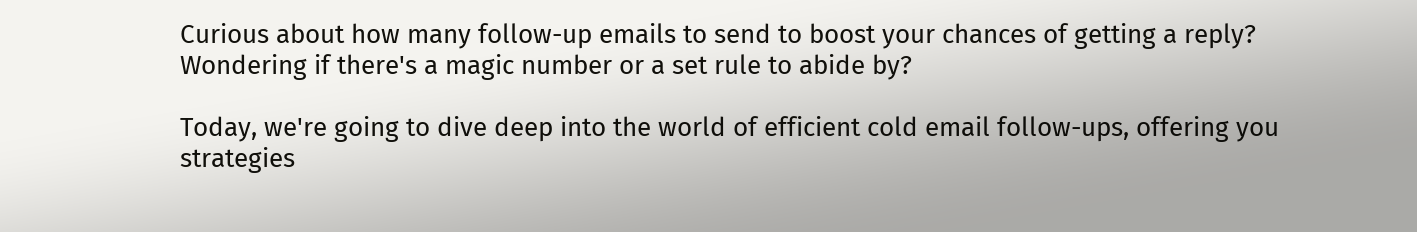Curious about how many follow-up emails to send to boost your chances of getting a reply? Wondering if there's a magic number or a set rule to abide by?

Today, we're going to dive deep into the world of efficient cold email follow-ups, offering you strategies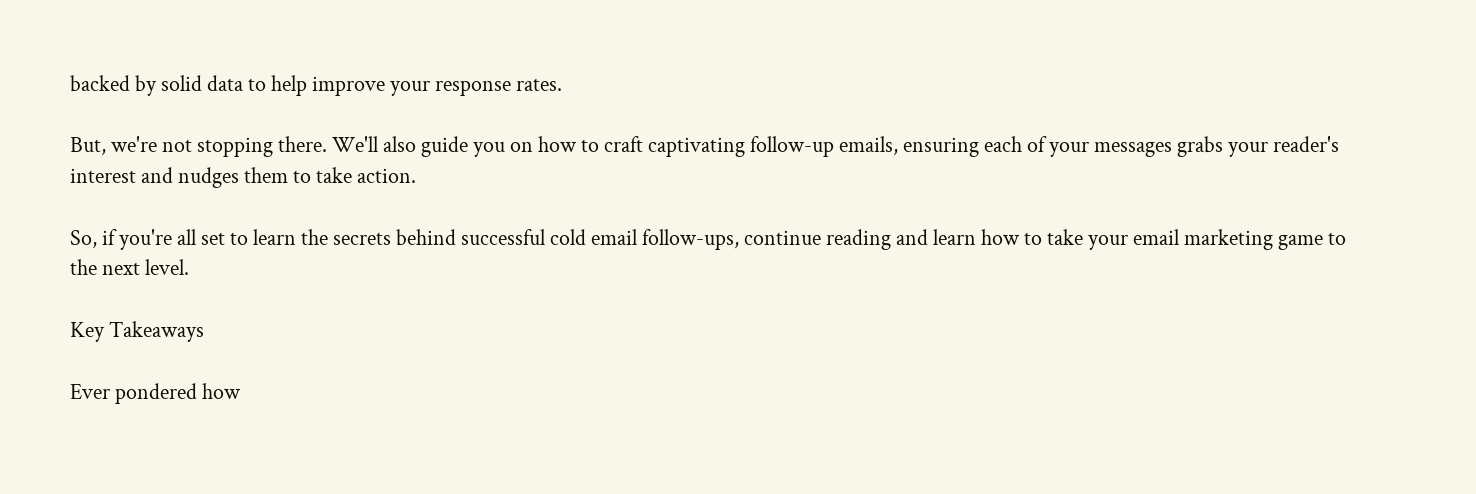backed by solid data to help improve your response rates.

But, we're not stopping there. We'll also guide you on how to craft captivating follow-up emails, ensuring each of your messages grabs your reader's interest and nudges them to take action.

So, if you're all set to learn the secrets behind successful cold email follow-ups, continue reading and learn how to take your email marketing game to the next level.

Key Takeaways

Ever pondered how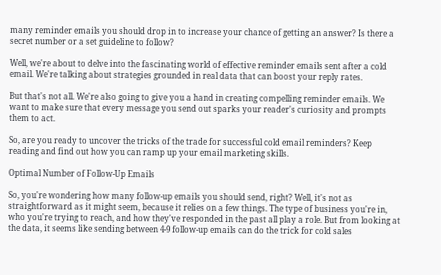many reminder emails you should drop in to increase your chance of getting an answer? Is there a secret number or a set guideline to follow?

Well, we're about to delve into the fascinating world of effective reminder emails sent after a cold email. We're talking about strategies grounded in real data that can boost your reply rates.

But that's not all. We're also going to give you a hand in creating compelling reminder emails. We want to make sure that every message you send out sparks your reader's curiosity and prompts them to act.

So, are you ready to uncover the tricks of the trade for successful cold email reminders? Keep reading and find out how you can ramp up your email marketing skills.

Optimal Number of Follow-Up Emails

So, you're wondering how many follow-up emails you should send, right? Well, it's not as straightforward as it might seem, because it relies on a few things. The type of business you're in, who you're trying to reach, and how they've responded in the past all play a role. But from looking at the data, it seems like sending between 4-9 follow-up emails can do the trick for cold sales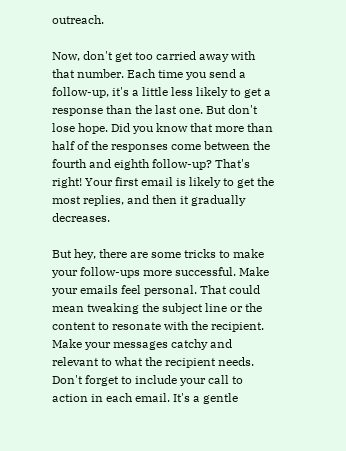outreach.

Now, don't get too carried away with that number. Each time you send a follow-up, it's a little less likely to get a response than the last one. But don't lose hope. Did you know that more than half of the responses come between the fourth and eighth follow-up? That's right! Your first email is likely to get the most replies, and then it gradually decreases.

But hey, there are some tricks to make your follow-ups more successful. Make your emails feel personal. That could mean tweaking the subject line or the content to resonate with the recipient. Make your messages catchy and relevant to what the recipient needs. Don't forget to include your call to action in each email. It's a gentle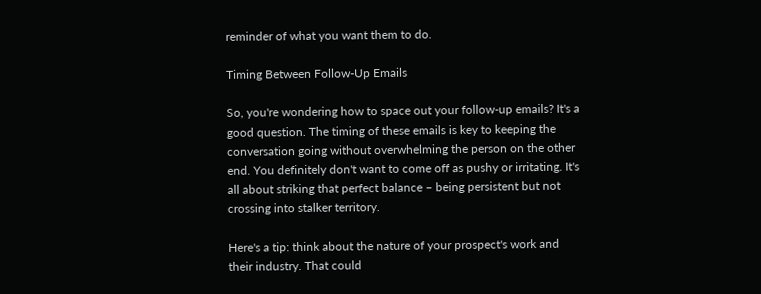reminder of what you want them to do.

Timing Between Follow-Up Emails

So, you're wondering how to space out your follow-up emails? It's a good question. The timing of these emails is key to keeping the conversation going without overwhelming the person on the other end. You definitely don't want to come off as pushy or irritating. It's all about striking that perfect balance – being persistent but not crossing into stalker territory.

Here's a tip: think about the nature of your prospect's work and their industry. That could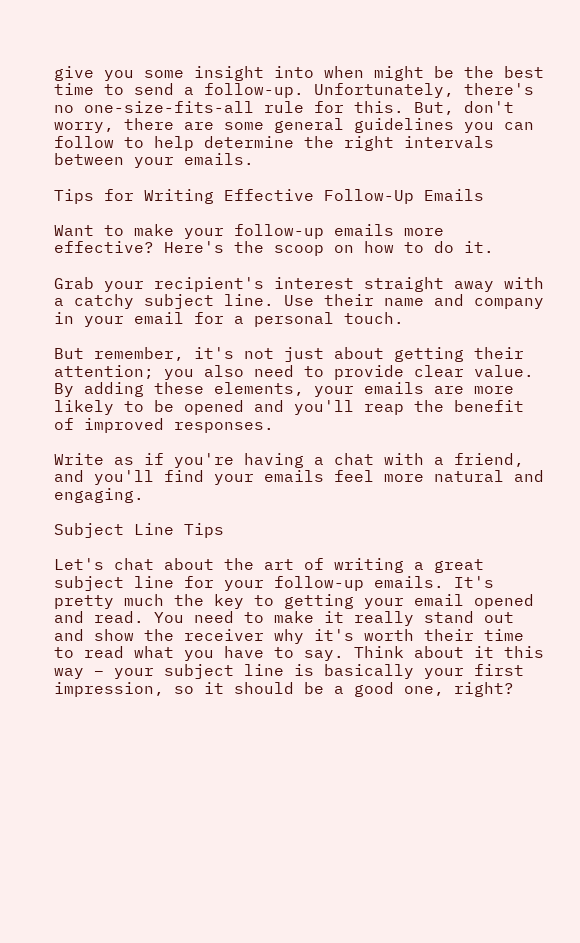give you some insight into when might be the best time to send a follow-up. Unfortunately, there's no one-size-fits-all rule for this. But, don't worry, there are some general guidelines you can follow to help determine the right intervals between your emails.

Tips for Writing Effective Follow-Up Emails

Want to make your follow-up emails more effective? Here's the scoop on how to do it.

Grab your recipient's interest straight away with a catchy subject line. Use their name and company in your email for a personal touch.

But remember, it's not just about getting their attention; you also need to provide clear value. By adding these elements, your emails are more likely to be opened and you'll reap the benefit of improved responses.

Write as if you're having a chat with a friend, and you'll find your emails feel more natural and engaging.

Subject Line Tips

Let's chat about the art of writing a great subject line for your follow-up emails. It's pretty much the key to getting your email opened and read. You need to make it really stand out and show the receiver why it's worth their time to read what you have to say. Think about it this way – your subject line is basically your first impression, so it should be a good one, right?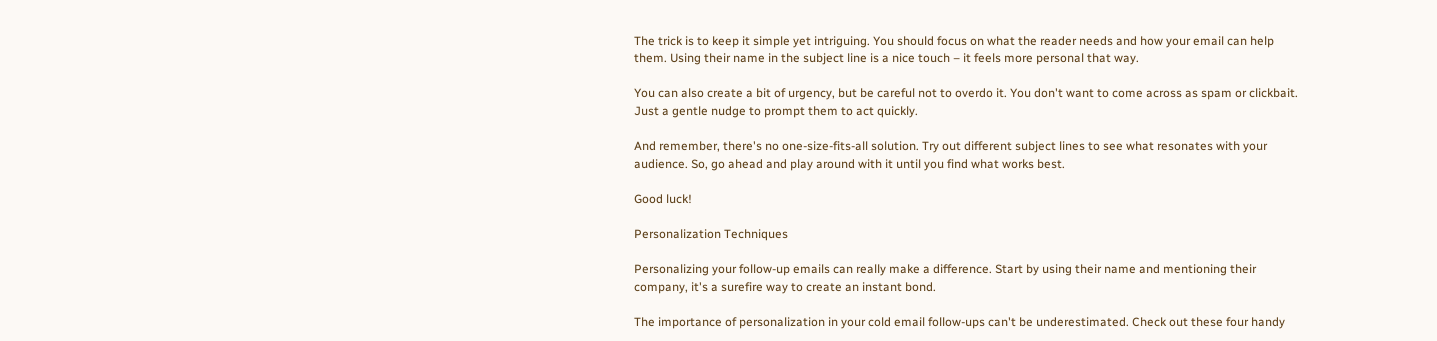The trick is to keep it simple yet intriguing. You should focus on what the reader needs and how your email can help them. Using their name in the subject line is a nice touch – it feels more personal that way.

You can also create a bit of urgency, but be careful not to overdo it. You don't want to come across as spam or clickbait. Just a gentle nudge to prompt them to act quickly.

And remember, there's no one-size-fits-all solution. Try out different subject lines to see what resonates with your audience. So, go ahead and play around with it until you find what works best.

Good luck!

Personalization Techniques

Personalizing your follow-up emails can really make a difference. Start by using their name and mentioning their company, it's a surefire way to create an instant bond.

The importance of personalization in your cold email follow-ups can't be underestimated. Check out these four handy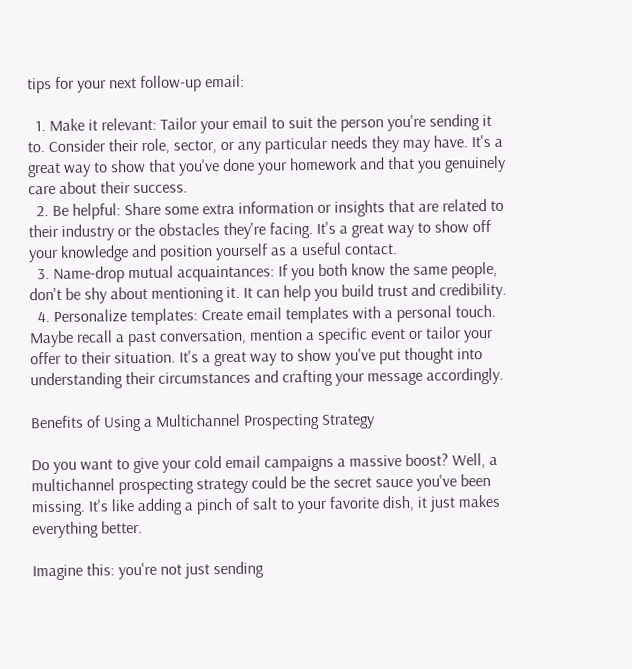tips for your next follow-up email:

  1. Make it relevant: Tailor your email to suit the person you're sending it to. Consider their role, sector, or any particular needs they may have. It's a great way to show that you've done your homework and that you genuinely care about their success.
  2. Be helpful: Share some extra information or insights that are related to their industry or the obstacles they're facing. It's a great way to show off your knowledge and position yourself as a useful contact.
  3. Name-drop mutual acquaintances: If you both know the same people, don't be shy about mentioning it. It can help you build trust and credibility.
  4. Personalize templates: Create email templates with a personal touch. Maybe recall a past conversation, mention a specific event or tailor your offer to their situation. It's a great way to show you've put thought into understanding their circumstances and crafting your message accordingly.

Benefits of Using a Multichannel Prospecting Strategy

Do you want to give your cold email campaigns a massive boost? Well, a multichannel prospecting strategy could be the secret sauce you've been missing. It's like adding a pinch of salt to your favorite dish, it just makes everything better.

Imagine this: you're not just sending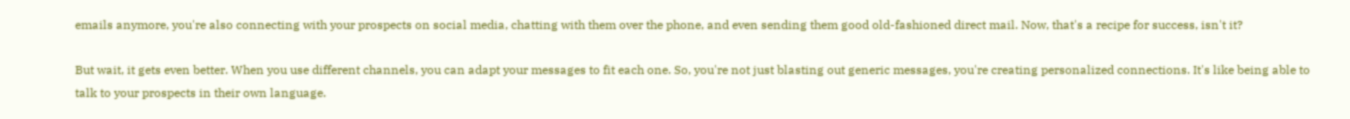emails anymore, you're also connecting with your prospects on social media, chatting with them over the phone, and even sending them good old-fashioned direct mail. Now, that's a recipe for success, isn't it?

But wait, it gets even better. When you use different channels, you can adapt your messages to fit each one. So, you're not just blasting out generic messages, you're creating personalized connections. It's like being able to talk to your prospects in their own language.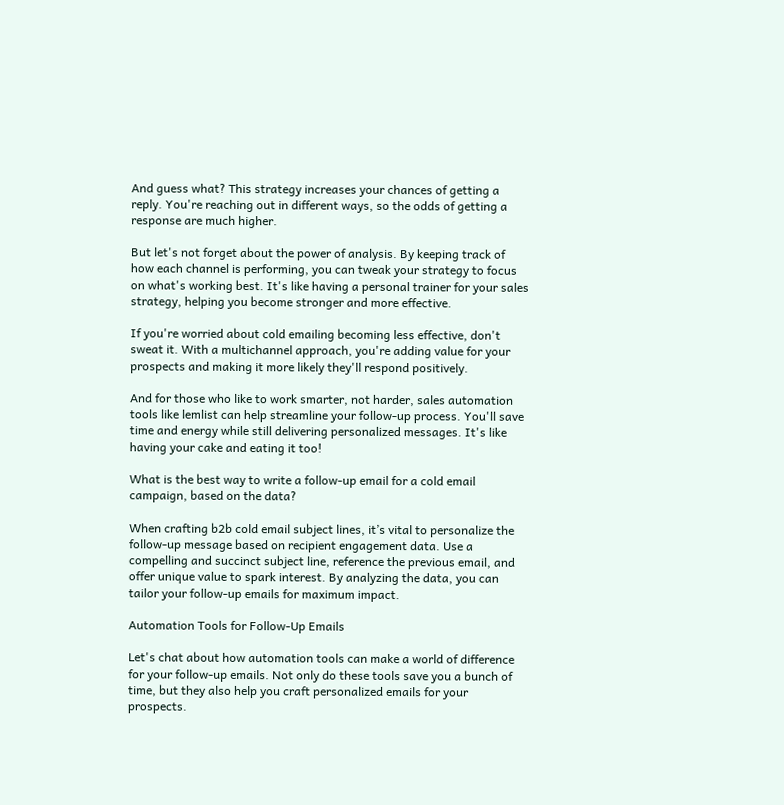And guess what? This strategy increases your chances of getting a reply. You're reaching out in different ways, so the odds of getting a response are much higher.

But let's not forget about the power of analysis. By keeping track of how each channel is performing, you can tweak your strategy to focus on what's working best. It's like having a personal trainer for your sales strategy, helping you become stronger and more effective.

If you're worried about cold emailing becoming less effective, don't sweat it. With a multichannel approach, you're adding value for your prospects and making it more likely they'll respond positively.

And for those who like to work smarter, not harder, sales automation tools like lemlist can help streamline your follow-up process. You'll save time and energy while still delivering personalized messages. It's like having your cake and eating it too!

What is the best way to write a follow-up email for a cold email campaign, based on the data?

When crafting b2b cold email subject lines, it’s vital to personalize the follow-up message based on recipient engagement data. Use a compelling and succinct subject line, reference the previous email, and offer unique value to spark interest. By analyzing the data, you can tailor your follow-up emails for maximum impact.

Automation Tools for Follow-Up Emails

Let's chat about how automation tools can make a world of difference for your follow-up emails. Not only do these tools save you a bunch of time, but they also help you craft personalized emails for your prospects.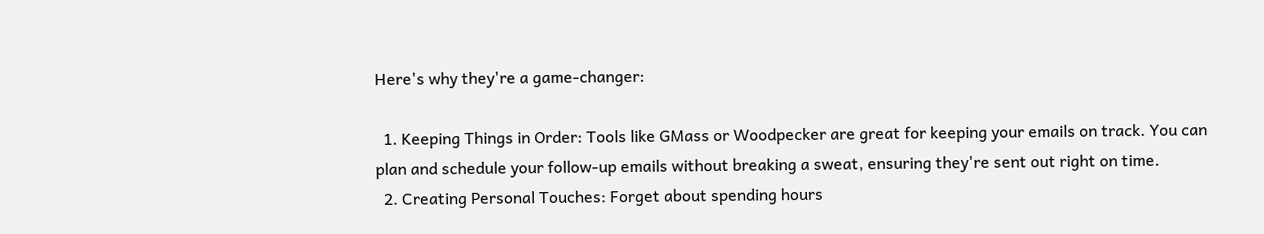Here's why they're a game-changer:

  1. Keeping Things in Order: Tools like GMass or Woodpecker are great for keeping your emails on track. You can plan and schedule your follow-up emails without breaking a sweat, ensuring they're sent out right on time.
  2. Creating Personal Touches: Forget about spending hours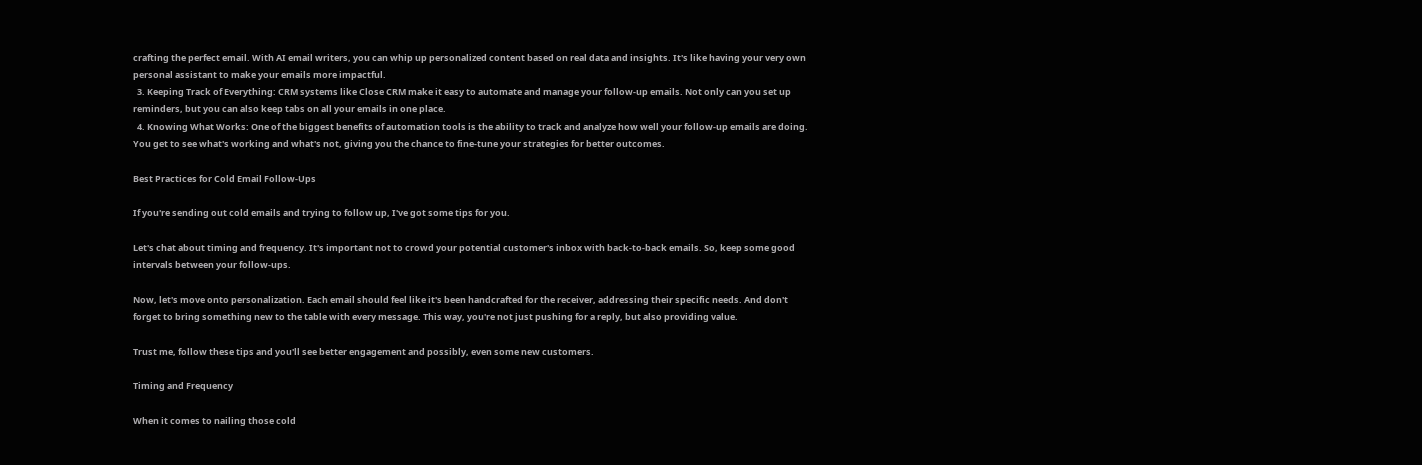crafting the perfect email. With AI email writers, you can whip up personalized content based on real data and insights. It's like having your very own personal assistant to make your emails more impactful.
  3. Keeping Track of Everything: CRM systems like Close CRM make it easy to automate and manage your follow-up emails. Not only can you set up reminders, but you can also keep tabs on all your emails in one place.
  4. Knowing What Works: One of the biggest benefits of automation tools is the ability to track and analyze how well your follow-up emails are doing. You get to see what's working and what's not, giving you the chance to fine-tune your strategies for better outcomes.

Best Practices for Cold Email Follow-Ups

If you're sending out cold emails and trying to follow up, I've got some tips for you.

Let's chat about timing and frequency. It's important not to crowd your potential customer's inbox with back-to-back emails. So, keep some good intervals between your follow-ups.

Now, let's move onto personalization. Each email should feel like it's been handcrafted for the receiver, addressing their specific needs. And don't forget to bring something new to the table with every message. This way, you're not just pushing for a reply, but also providing value.

Trust me, follow these tips and you'll see better engagement and possibly, even some new customers.

Timing and Frequency

When it comes to nailing those cold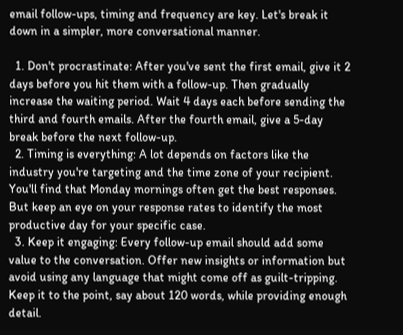email follow-ups, timing and frequency are key. Let's break it down in a simpler, more conversational manner.

  1. Don't procrastinate: After you've sent the first email, give it 2 days before you hit them with a follow-up. Then gradually increase the waiting period. Wait 4 days each before sending the third and fourth emails. After the fourth email, give a 5-day break before the next follow-up.
  2. Timing is everything: A lot depends on factors like the industry you're targeting and the time zone of your recipient. You'll find that Monday mornings often get the best responses. But keep an eye on your response rates to identify the most productive day for your specific case.
  3. Keep it engaging: Every follow-up email should add some value to the conversation. Offer new insights or information but avoid using any language that might come off as guilt-tripping. Keep it to the point, say about 120 words, while providing enough detail.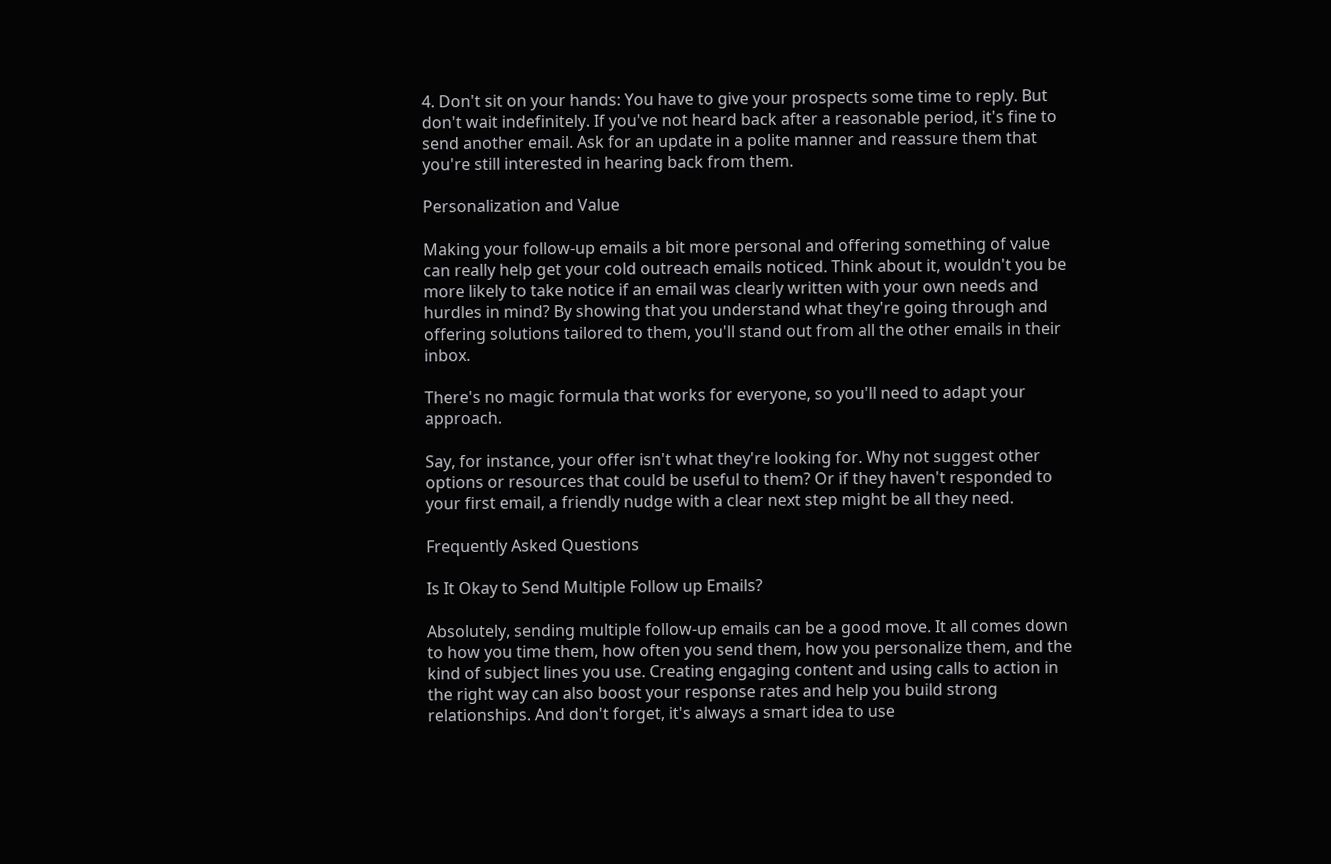4. Don't sit on your hands: You have to give your prospects some time to reply. But don't wait indefinitely. If you've not heard back after a reasonable period, it's fine to send another email. Ask for an update in a polite manner and reassure them that you're still interested in hearing back from them.

Personalization and Value

Making your follow-up emails a bit more personal and offering something of value can really help get your cold outreach emails noticed. Think about it, wouldn't you be more likely to take notice if an email was clearly written with your own needs and hurdles in mind? By showing that you understand what they're going through and offering solutions tailored to them, you'll stand out from all the other emails in their inbox.

There's no magic formula that works for everyone, so you'll need to adapt your approach.

Say, for instance, your offer isn't what they're looking for. Why not suggest other options or resources that could be useful to them? Or if they haven't responded to your first email, a friendly nudge with a clear next step might be all they need.

Frequently Asked Questions

Is It Okay to Send Multiple Follow up Emails?

Absolutely, sending multiple follow-up emails can be a good move. It all comes down to how you time them, how often you send them, how you personalize them, and the kind of subject lines you use. Creating engaging content and using calls to action in the right way can also boost your response rates and help you build strong relationships. And don't forget, it's always a smart idea to use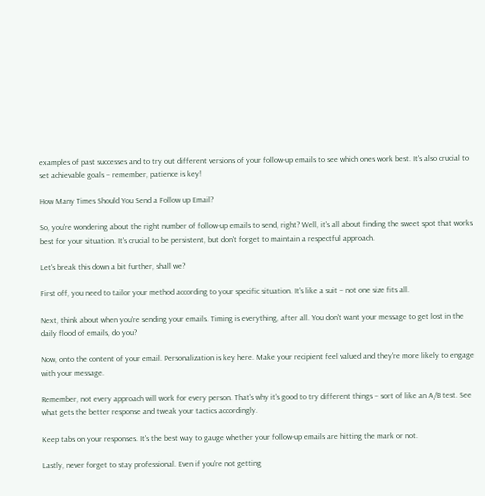examples of past successes and to try out different versions of your follow-up emails to see which ones work best. It's also crucial to set achievable goals – remember, patience is key!

How Many Times Should You Send a Follow up Email?

So, you're wondering about the right number of follow-up emails to send, right? Well, it's all about finding the sweet spot that works best for your situation. It's crucial to be persistent, but don't forget to maintain a respectful approach.

Let's break this down a bit further, shall we?

First off, you need to tailor your method according to your specific situation. It's like a suit – not one size fits all.

Next, think about when you're sending your emails. Timing is everything, after all. You don't want your message to get lost in the daily flood of emails, do you?

Now, onto the content of your email. Personalization is key here. Make your recipient feel valued and they're more likely to engage with your message.

Remember, not every approach will work for every person. That's why it's good to try different things – sort of like an A/B test. See what gets the better response and tweak your tactics accordingly.

Keep tabs on your responses. It's the best way to gauge whether your follow-up emails are hitting the mark or not.

Lastly, never forget to stay professional. Even if you're not getting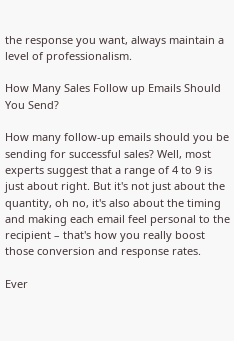the response you want, always maintain a level of professionalism.

How Many Sales Follow up Emails Should You Send?

How many follow-up emails should you be sending for successful sales? Well, most experts suggest that a range of 4 to 9 is just about right. But it's not just about the quantity, oh no, it's also about the timing and making each email feel personal to the recipient – that's how you really boost those conversion and response rates.

Ever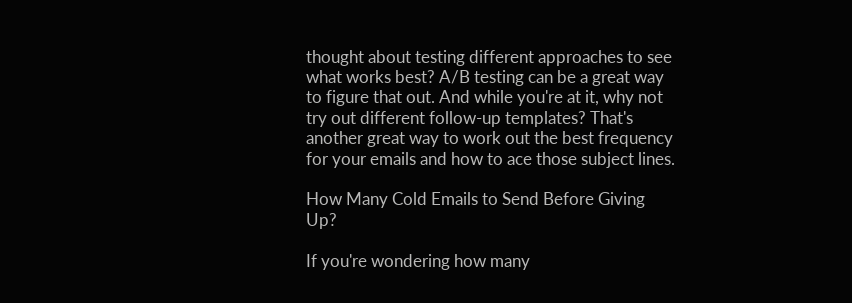thought about testing different approaches to see what works best? A/B testing can be a great way to figure that out. And while you're at it, why not try out different follow-up templates? That's another great way to work out the best frequency for your emails and how to ace those subject lines.

How Many Cold Emails to Send Before Giving Up?

If you're wondering how many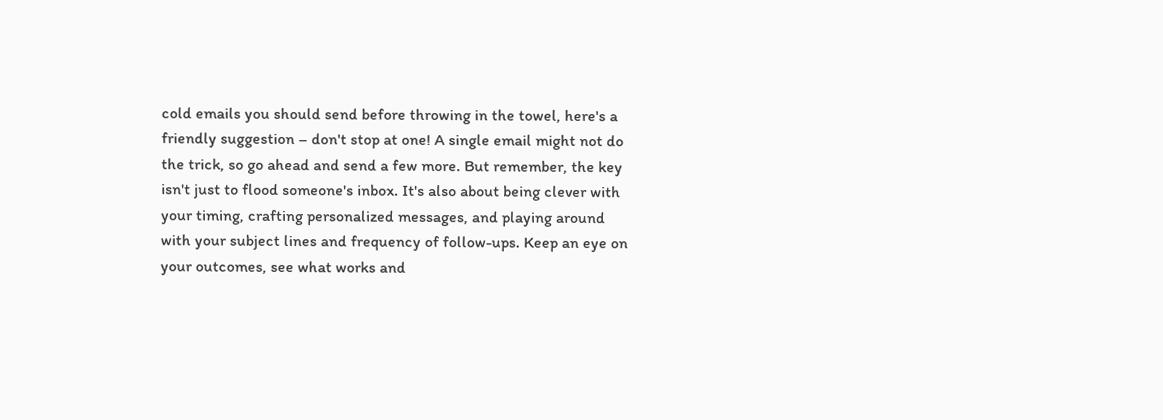cold emails you should send before throwing in the towel, here's a friendly suggestion – don't stop at one! A single email might not do the trick, so go ahead and send a few more. But remember, the key isn't just to flood someone's inbox. It's also about being clever with your timing, crafting personalized messages, and playing around with your subject lines and frequency of follow-ups. Keep an eye on your outcomes, see what works and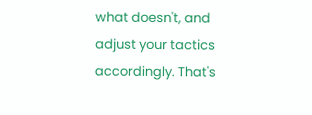what doesn't, and adjust your tactics accordingly. That's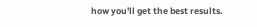how you'll get the best results.